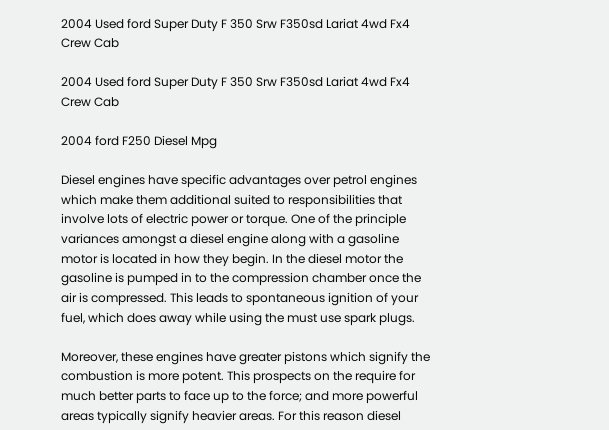2004 Used ford Super Duty F 350 Srw F350sd Lariat 4wd Fx4 Crew Cab

2004 Used ford Super Duty F 350 Srw F350sd Lariat 4wd Fx4 Crew Cab

2004 ford F250 Diesel Mpg

Diesel engines have specific advantages over petrol engines which make them additional suited to responsibilities that involve lots of electric power or torque. One of the principle variances amongst a diesel engine along with a gasoline motor is located in how they begin. In the diesel motor the gasoline is pumped in to the compression chamber once the air is compressed. This leads to spontaneous ignition of your fuel, which does away while using the must use spark plugs.

Moreover, these engines have greater pistons which signify the combustion is more potent. This prospects on the require for much better parts to face up to the force; and more powerful areas typically signify heavier areas. For this reason diesel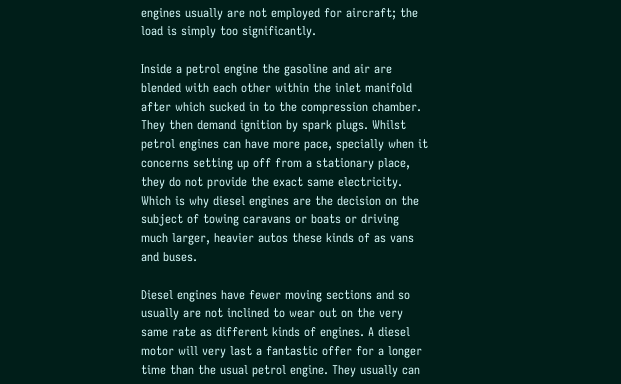engines usually are not employed for aircraft; the load is simply too significantly.

Inside a petrol engine the gasoline and air are blended with each other within the inlet manifold after which sucked in to the compression chamber. They then demand ignition by spark plugs. Whilst petrol engines can have more pace, specially when it concerns setting up off from a stationary place, they do not provide the exact same electricity. Which is why diesel engines are the decision on the subject of towing caravans or boats or driving much larger, heavier autos these kinds of as vans and buses.

Diesel engines have fewer moving sections and so usually are not inclined to wear out on the very same rate as different kinds of engines. A diesel motor will very last a fantastic offer for a longer time than the usual petrol engine. They usually can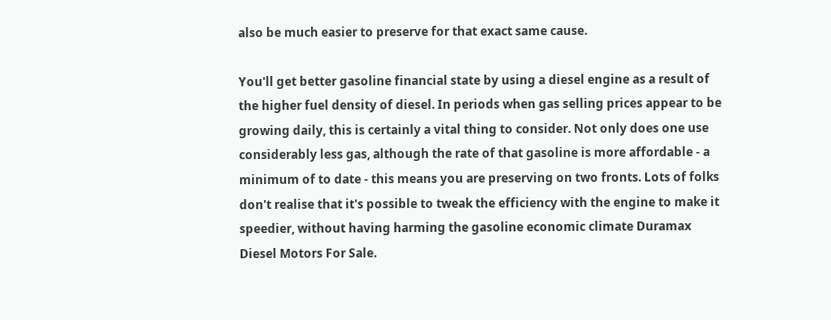also be much easier to preserve for that exact same cause.

You'll get better gasoline financial state by using a diesel engine as a result of the higher fuel density of diesel. In periods when gas selling prices appear to be growing daily, this is certainly a vital thing to consider. Not only does one use considerably less gas, although the rate of that gasoline is more affordable - a minimum of to date - this means you are preserving on two fronts. Lots of folks don't realise that it's possible to tweak the efficiency with the engine to make it speedier, without having harming the gasoline economic climate Duramax Diesel Motors For Sale.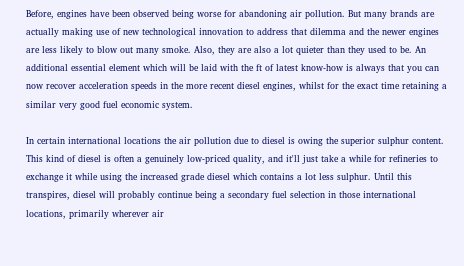Before, engines have been observed being worse for abandoning air pollution. But many brands are actually making use of new technological innovation to address that dilemma and the newer engines are less likely to blow out many smoke. Also, they are also a lot quieter than they used to be. An additional essential element which will be laid with the ft of latest know-how is always that you can now recover acceleration speeds in the more recent diesel engines, whilst for the exact time retaining a similar very good fuel economic system.

In certain international locations the air pollution due to diesel is owing the superior sulphur content. This kind of diesel is often a genuinely low-priced quality, and it'll just take a while for refineries to exchange it while using the increased grade diesel which contains a lot less sulphur. Until this transpires, diesel will probably continue being a secondary fuel selection in those international locations, primarily wherever air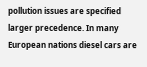pollution issues are specified larger precedence. In many European nations diesel cars are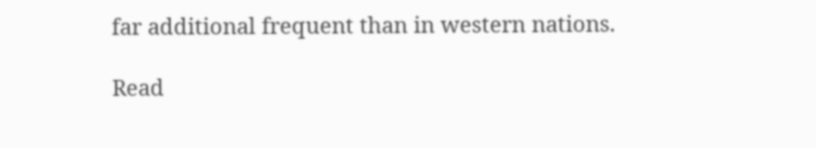far additional frequent than in western nations.

Read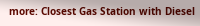more: Closest Gas Station with Diesel